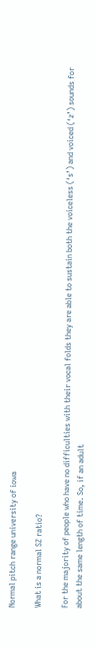Normal pitch range university of iowa

What is a normal SZ ratio?

For the majority of people who have no difficulties with their vocal folds they are able to sustain both the voiceless (‘s’) and voiced (‘z’) sounds for about the same length of time. So, if an adult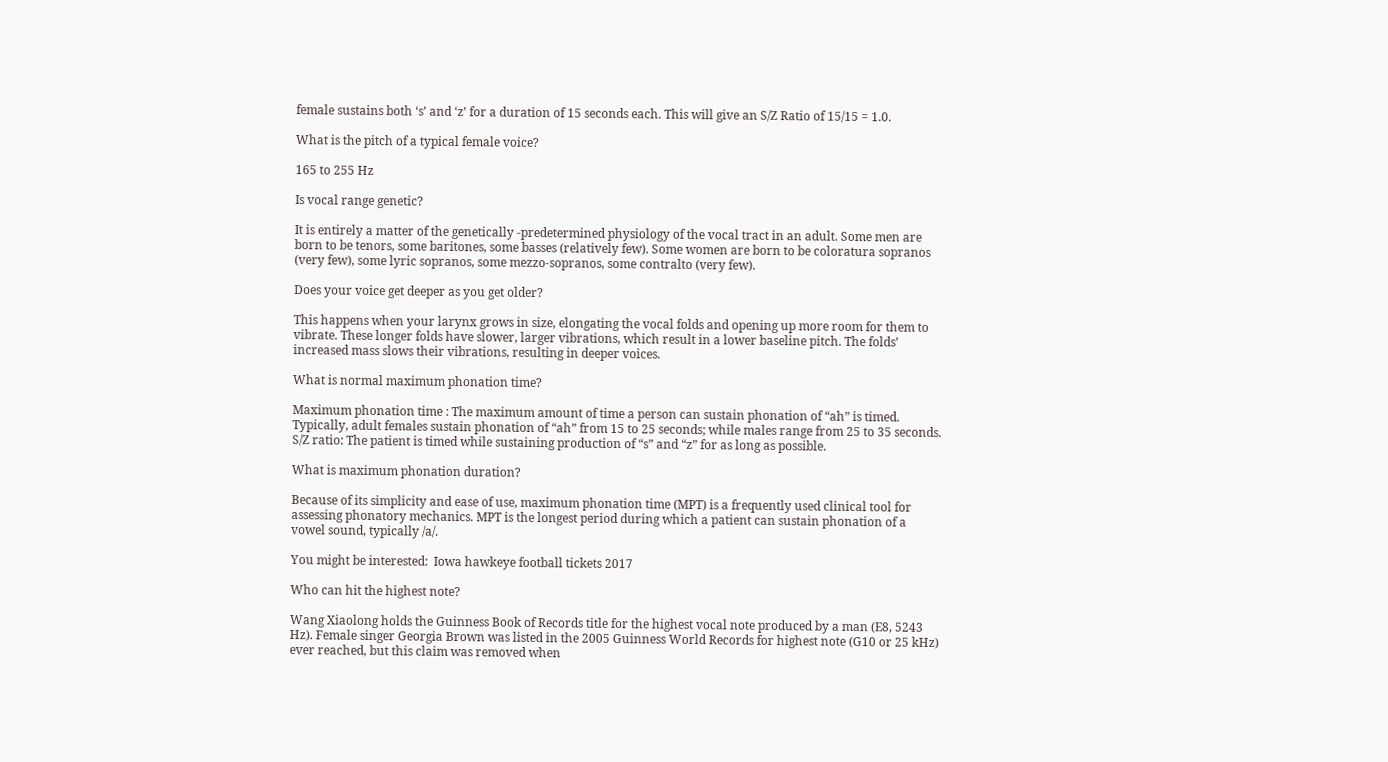female sustains both ‘s’ and ‘z’ for a duration of 15 seconds each. This will give an S/Z Ratio of 15/15 = 1.0.

What is the pitch of a typical female voice?

165 to 255 Hz

Is vocal range genetic?

It is entirely a matter of the genetically -predetermined physiology of the vocal tract in an adult. Some men are born to be tenors, some baritones, some basses (relatively few). Some women are born to be coloratura sopranos (very few), some lyric sopranos, some mezzo-sopranos, some contralto (very few).

Does your voice get deeper as you get older?

This happens when your larynx grows in size, elongating the vocal folds and opening up more room for them to vibrate. These longer folds have slower, larger vibrations, which result in a lower baseline pitch. The folds’ increased mass slows their vibrations, resulting in deeper voices.

What is normal maximum phonation time?

Maximum phonation time : The maximum amount of time a person can sustain phonation of “ah” is timed. Typically, adult females sustain phonation of “ah” from 15 to 25 seconds; while males range from 25 to 35 seconds. S/Z ratio: The patient is timed while sustaining production of “s” and “z” for as long as possible.

What is maximum phonation duration?

Because of its simplicity and ease of use, maximum phonation time (MPT) is a frequently used clinical tool for assessing phonatory mechanics. MPT is the longest period during which a patient can sustain phonation of a vowel sound, typically /a/.

You might be interested:  Iowa hawkeye football tickets 2017

Who can hit the highest note?

Wang Xiaolong holds the Guinness Book of Records title for the highest vocal note produced by a man (E8, 5243 Hz). Female singer Georgia Brown was listed in the 2005 Guinness World Records for highest note (G10 or 25 kHz) ever reached, but this claim was removed when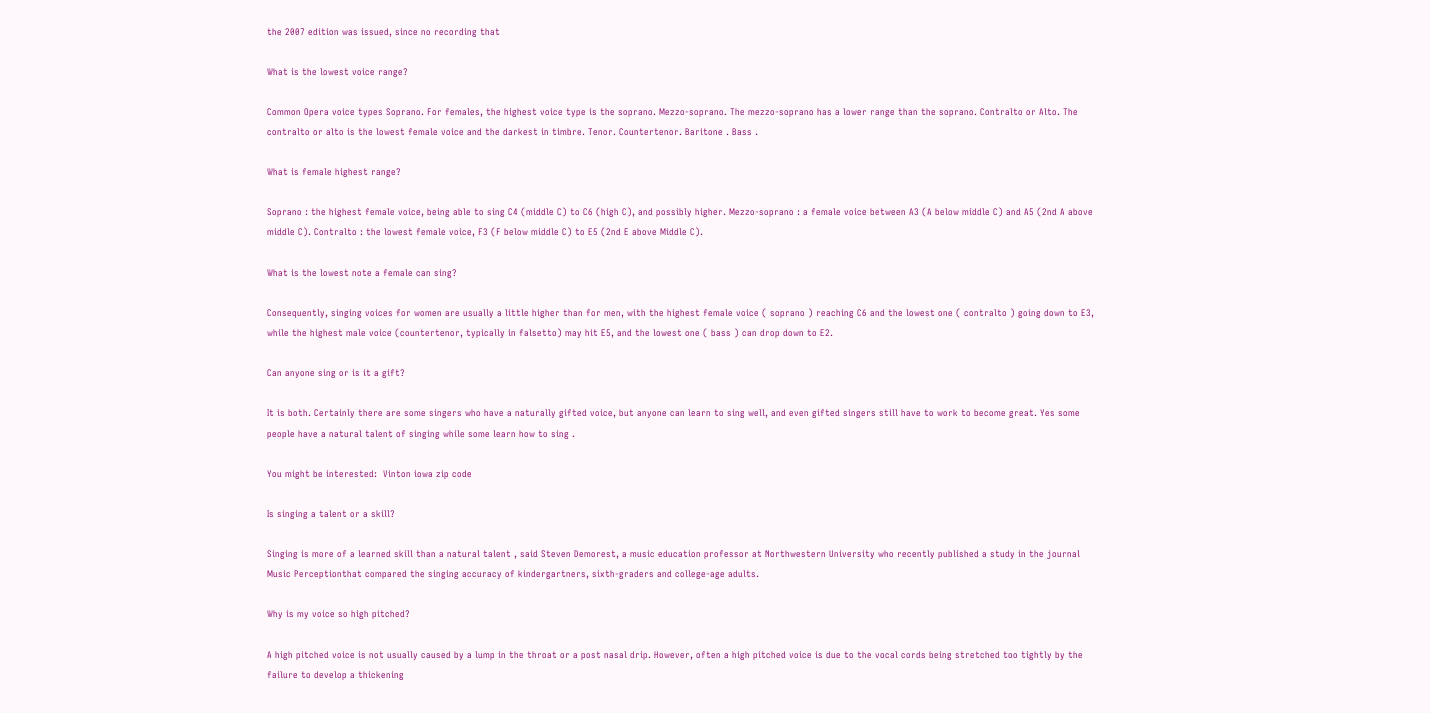the 2007 edition was issued, since no recording that

What is the lowest voice range?

Common Opera voice types Soprano. For females, the highest voice type is the soprano. Mezzo-soprano. The mezzo-soprano has a lower range than the soprano. Contralto or Alto. The contralto or alto is the lowest female voice and the darkest in timbre. Tenor. Countertenor. Baritone . Bass .

What is female highest range?

Soprano : the highest female voice, being able to sing C4 (middle C) to C6 (high C), and possibly higher. Mezzo-soprano : a female voice between A3 (A below middle C) and A5 (2nd A above middle C). Contralto : the lowest female voice, F3 (F below middle C) to E5 (2nd E above Middle C).

What is the lowest note a female can sing?

Consequently, singing voices for women are usually a little higher than for men, with the highest female voice ( soprano ) reaching C6 and the lowest one ( contralto ) going down to E3, while the highest male voice (countertenor, typically in falsetto) may hit E5, and the lowest one ( bass ) can drop down to E2.

Can anyone sing or is it a gift?

It is both. Certainly there are some singers who have a naturally gifted voice, but anyone can learn to sing well, and even gifted singers still have to work to become great. Yes some people have a natural talent of singing while some learn how to sing .

You might be interested:  Vinton iowa zip code

Is singing a talent or a skill?

Singing is more of a learned skill than a natural talent , said Steven Demorest, a music education professor at Northwestern University who recently published a study in the journal Music Perceptionthat compared the singing accuracy of kindergartners, sixth-graders and college-age adults.

Why is my voice so high pitched?

A high pitched voice is not usually caused by a lump in the throat or a post nasal drip. However, often a high pitched voice is due to the vocal cords being stretched too tightly by the failure to develop a thickening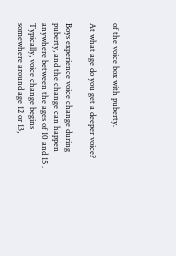of the voice box with puberty.

At what age do you get a deeper voice?

Boys experience voice change during puberty, and the change can happen anywhere between the ages of 10 and 15 . Typically, voice change begins somewhere around age 12 or 13,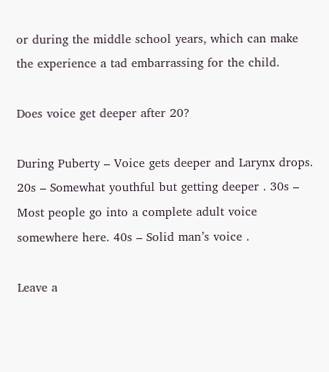or during the middle school years, which can make the experience a tad embarrassing for the child.

Does voice get deeper after 20?

During Puberty – Voice gets deeper and Larynx drops. 20s – Somewhat youthful but getting deeper . 30s – Most people go into a complete adult voice somewhere here. 40s – Solid man’s voice .

Leave a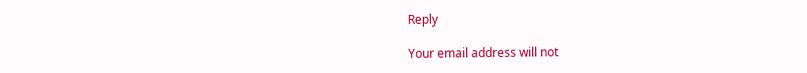Reply

Your email address will not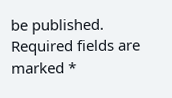be published. Required fields are marked *